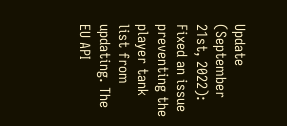Update (September 21st, 2022): Fixed an issue preventing the player tank list from updating. The EU API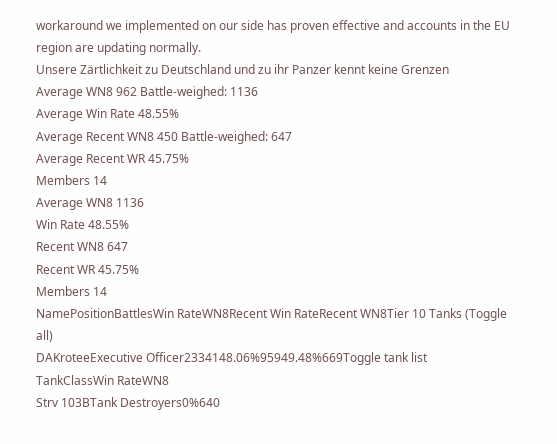workaround we implemented on our side has proven effective and accounts in the EU region are updating normally.
Unsere Zärtlichkeit zu Deutschland und zu ihr Panzer kennt keine Grenzen
Average WN8 962 Battle-weighed: 1136
Average Win Rate 48.55%
Average Recent WN8 450 Battle-weighed: 647
Average Recent WR 45.75%
Members 14
Average WN8 1136
Win Rate 48.55%
Recent WN8 647
Recent WR 45.75%
Members 14
NamePositionBattlesWin RateWN8Recent Win RateRecent WN8Tier 10 Tanks (Toggle all)
DAKroteeExecutive Officer2334148.06%95949.48%669Toggle tank list
TankClassWin RateWN8
Strv 103BTank Destroyers0%640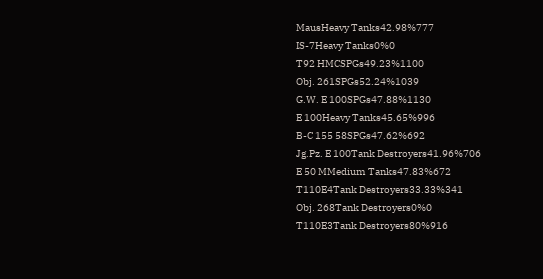MausHeavy Tanks42.98%777
IS-7Heavy Tanks0%0
T92 HMCSPGs49.23%1100
Obj. 261SPGs52.24%1039
G.W. E 100SPGs47.88%1130
E 100Heavy Tanks45.65%996
B-C 155 58SPGs47.62%692
Jg.Pz. E 100Tank Destroyers41.96%706
E 50 MMedium Tanks47.83%672
T110E4Tank Destroyers33.33%341
Obj. 268Tank Destroyers0%0
T110E3Tank Destroyers80%916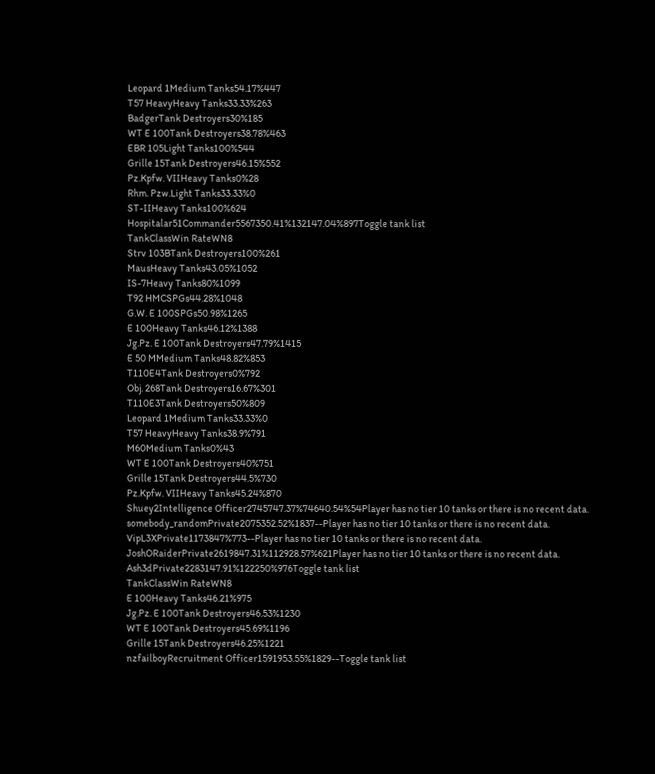Leopard 1Medium Tanks54.17%447
T57 HeavyHeavy Tanks33.33%263
BadgerTank Destroyers30%185
WT E 100Tank Destroyers38.78%463
EBR 105Light Tanks100%544
Grille 15Tank Destroyers46.15%552
Pz.Kpfw. VIIHeavy Tanks0%28
Rhm. Pzw.Light Tanks33.33%0
ST-IIHeavy Tanks100%624
Hospitalar51Commander5567350.41%132147.04%897Toggle tank list
TankClassWin RateWN8
Strv 103BTank Destroyers100%261
MausHeavy Tanks43.05%1052
IS-7Heavy Tanks80%1099
T92 HMCSPGs44.28%1048
G.W. E 100SPGs50.98%1265
E 100Heavy Tanks46.12%1388
Jg.Pz. E 100Tank Destroyers47.79%1415
E 50 MMedium Tanks48.82%853
T110E4Tank Destroyers0%792
Obj. 268Tank Destroyers16.67%301
T110E3Tank Destroyers50%809
Leopard 1Medium Tanks33.33%0
T57 HeavyHeavy Tanks38.9%791
M60Medium Tanks0%43
WT E 100Tank Destroyers40%751
Grille 15Tank Destroyers44.5%730
Pz.Kpfw. VIIHeavy Tanks45.24%870
Shuey2Intelligence Officer2745747.37%74640.54%54Player has no tier 10 tanks or there is no recent data.
somebody_randomPrivate2075352.52%1837--Player has no tier 10 tanks or there is no recent data.
VipL3XPrivate1173847%773--Player has no tier 10 tanks or there is no recent data.
JoshORaiderPrivate2619847.31%112928.57%621Player has no tier 10 tanks or there is no recent data.
Ash3dPrivate2283147.91%122250%976Toggle tank list
TankClassWin RateWN8
E 100Heavy Tanks46.21%975
Jg.Pz. E 100Tank Destroyers46.53%1230
WT E 100Tank Destroyers45.69%1196
Grille 15Tank Destroyers46.25%1221
nzfailboyRecruitment Officer1591953.55%1829--Toggle tank list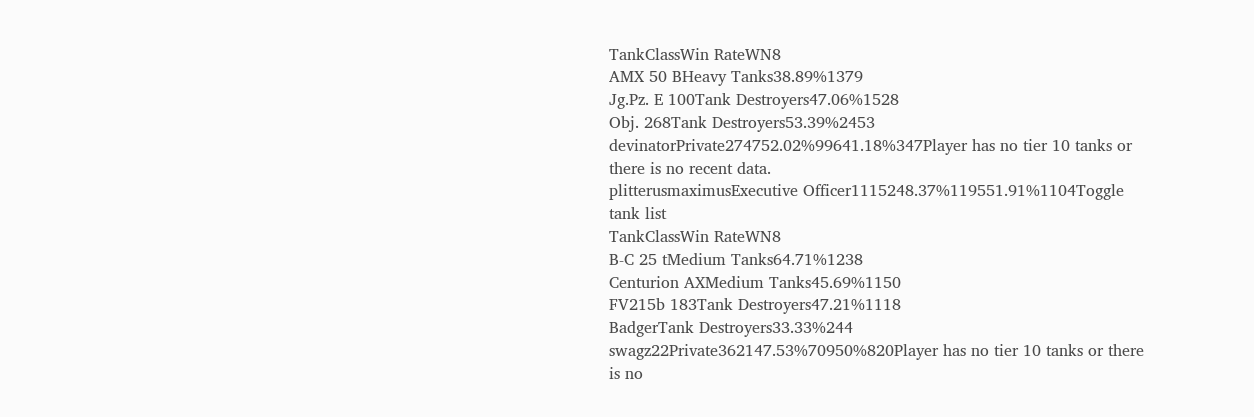TankClassWin RateWN8
AMX 50 BHeavy Tanks38.89%1379
Jg.Pz. E 100Tank Destroyers47.06%1528
Obj. 268Tank Destroyers53.39%2453
devinatorPrivate274752.02%99641.18%347Player has no tier 10 tanks or there is no recent data.
plitterusmaximusExecutive Officer1115248.37%119551.91%1104Toggle tank list
TankClassWin RateWN8
B-C 25 tMedium Tanks64.71%1238
Centurion AXMedium Tanks45.69%1150
FV215b 183Tank Destroyers47.21%1118
BadgerTank Destroyers33.33%244
swagz22Private362147.53%70950%820Player has no tier 10 tanks or there is no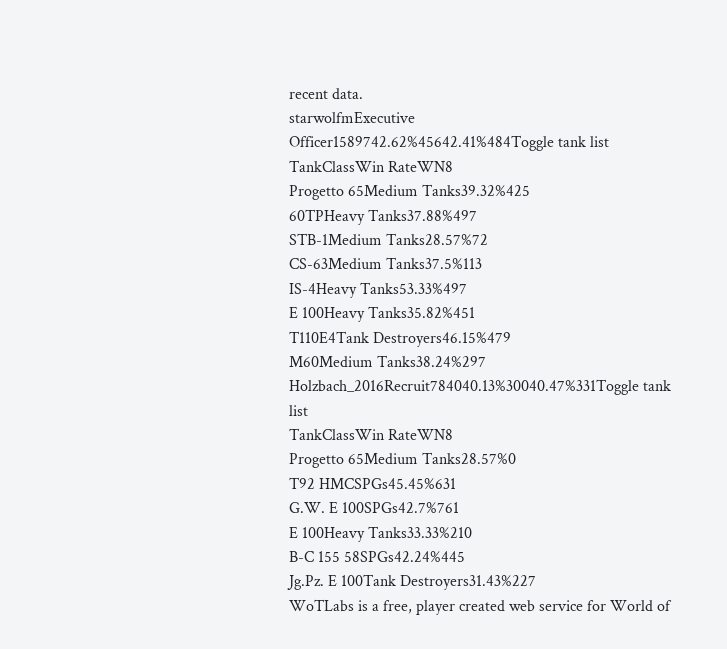recent data.
starwolfmExecutive Officer1589742.62%45642.41%484Toggle tank list
TankClassWin RateWN8
Progetto 65Medium Tanks39.32%425
60TPHeavy Tanks37.88%497
STB-1Medium Tanks28.57%72
CS-63Medium Tanks37.5%113
IS-4Heavy Tanks53.33%497
E 100Heavy Tanks35.82%451
T110E4Tank Destroyers46.15%479
M60Medium Tanks38.24%297
Holzbach_2016Recruit784040.13%30040.47%331Toggle tank list
TankClassWin RateWN8
Progetto 65Medium Tanks28.57%0
T92 HMCSPGs45.45%631
G.W. E 100SPGs42.7%761
E 100Heavy Tanks33.33%210
B-C 155 58SPGs42.24%445
Jg.Pz. E 100Tank Destroyers31.43%227
WoTLabs is a free, player created web service for World of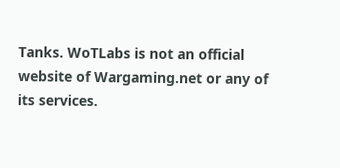Tanks. WoTLabs is not an official website of Wargaming.net or any of its services.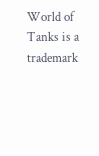World of Tanks is a trademark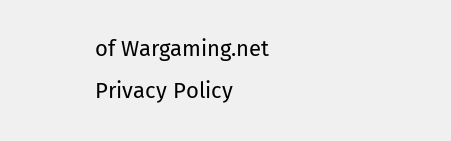of Wargaming.net
Privacy Policy